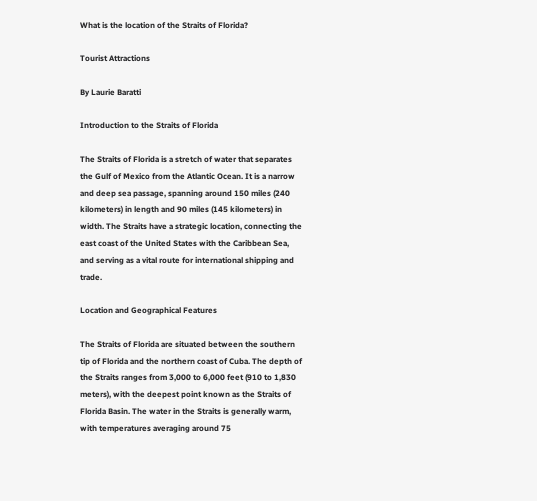What is the location of the Straits of Florida?

Tourist Attractions

By Laurie Baratti

Introduction to the Straits of Florida

The Straits of Florida is a stretch of water that separates the Gulf of Mexico from the Atlantic Ocean. It is a narrow and deep sea passage, spanning around 150 miles (240 kilometers) in length and 90 miles (145 kilometers) in width. The Straits have a strategic location, connecting the east coast of the United States with the Caribbean Sea, and serving as a vital route for international shipping and trade.

Location and Geographical Features

The Straits of Florida are situated between the southern tip of Florida and the northern coast of Cuba. The depth of the Straits ranges from 3,000 to 6,000 feet (910 to 1,830 meters), with the deepest point known as the Straits of Florida Basin. The water in the Straits is generally warm, with temperatures averaging around 75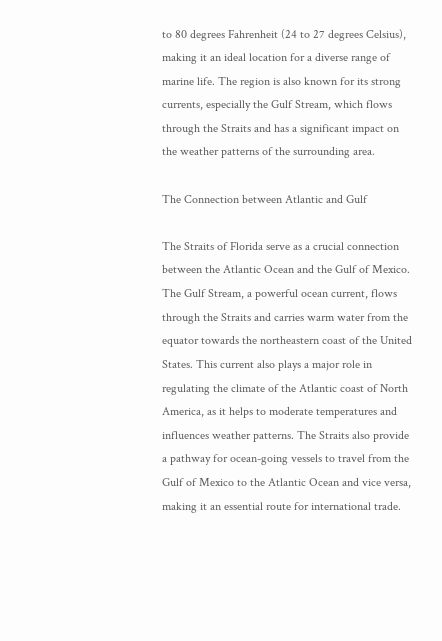to 80 degrees Fahrenheit (24 to 27 degrees Celsius), making it an ideal location for a diverse range of marine life. The region is also known for its strong currents, especially the Gulf Stream, which flows through the Straits and has a significant impact on the weather patterns of the surrounding area.

The Connection between Atlantic and Gulf

The Straits of Florida serve as a crucial connection between the Atlantic Ocean and the Gulf of Mexico. The Gulf Stream, a powerful ocean current, flows through the Straits and carries warm water from the equator towards the northeastern coast of the United States. This current also plays a major role in regulating the climate of the Atlantic coast of North America, as it helps to moderate temperatures and influences weather patterns. The Straits also provide a pathway for ocean-going vessels to travel from the Gulf of Mexico to the Atlantic Ocean and vice versa, making it an essential route for international trade.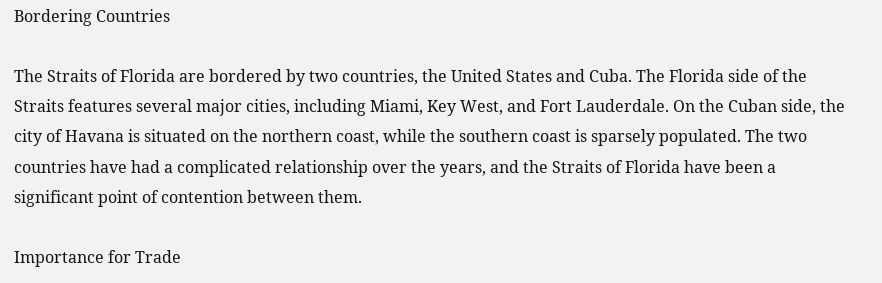Bordering Countries

The Straits of Florida are bordered by two countries, the United States and Cuba. The Florida side of the Straits features several major cities, including Miami, Key West, and Fort Lauderdale. On the Cuban side, the city of Havana is situated on the northern coast, while the southern coast is sparsely populated. The two countries have had a complicated relationship over the years, and the Straits of Florida have been a significant point of contention between them.

Importance for Trade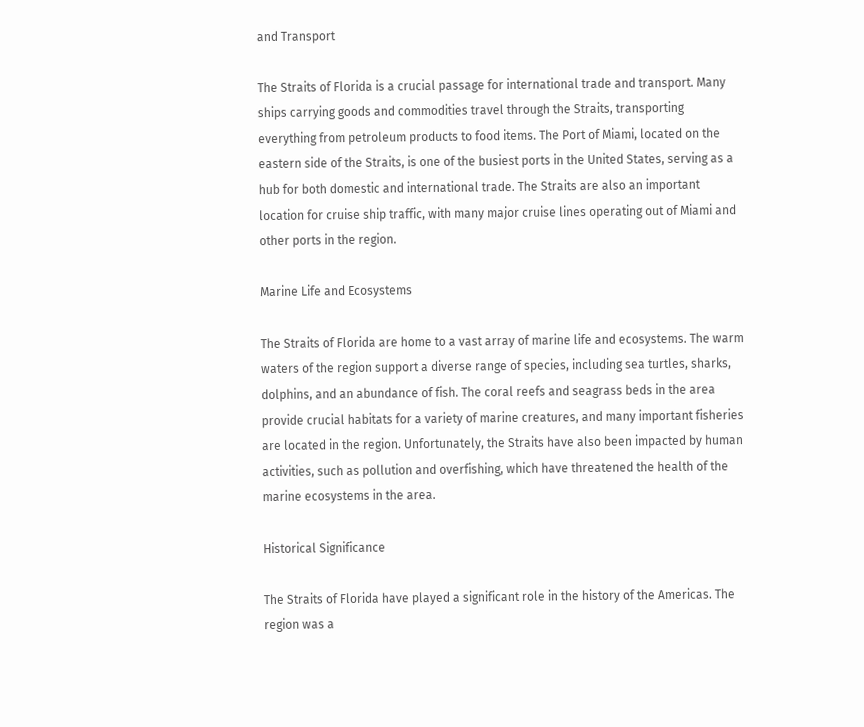and Transport

The Straits of Florida is a crucial passage for international trade and transport. Many ships carrying goods and commodities travel through the Straits, transporting everything from petroleum products to food items. The Port of Miami, located on the eastern side of the Straits, is one of the busiest ports in the United States, serving as a hub for both domestic and international trade. The Straits are also an important location for cruise ship traffic, with many major cruise lines operating out of Miami and other ports in the region.

Marine Life and Ecosystems

The Straits of Florida are home to a vast array of marine life and ecosystems. The warm waters of the region support a diverse range of species, including sea turtles, sharks, dolphins, and an abundance of fish. The coral reefs and seagrass beds in the area provide crucial habitats for a variety of marine creatures, and many important fisheries are located in the region. Unfortunately, the Straits have also been impacted by human activities, such as pollution and overfishing, which have threatened the health of the marine ecosystems in the area.

Historical Significance

The Straits of Florida have played a significant role in the history of the Americas. The region was a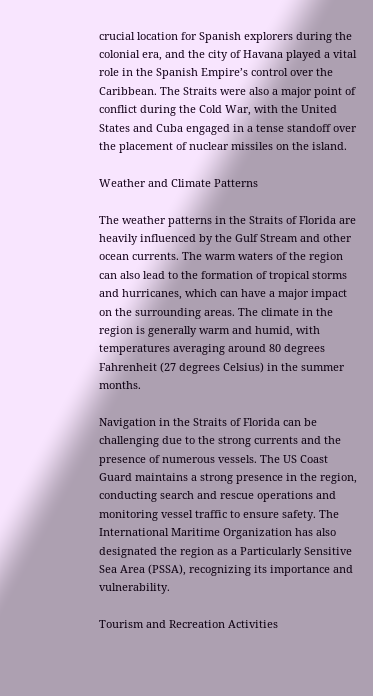crucial location for Spanish explorers during the colonial era, and the city of Havana played a vital role in the Spanish Empire’s control over the Caribbean. The Straits were also a major point of conflict during the Cold War, with the United States and Cuba engaged in a tense standoff over the placement of nuclear missiles on the island.

Weather and Climate Patterns

The weather patterns in the Straits of Florida are heavily influenced by the Gulf Stream and other ocean currents. The warm waters of the region can also lead to the formation of tropical storms and hurricanes, which can have a major impact on the surrounding areas. The climate in the region is generally warm and humid, with temperatures averaging around 80 degrees Fahrenheit (27 degrees Celsius) in the summer months.

Navigation in the Straits of Florida can be challenging due to the strong currents and the presence of numerous vessels. The US Coast Guard maintains a strong presence in the region, conducting search and rescue operations and monitoring vessel traffic to ensure safety. The International Maritime Organization has also designated the region as a Particularly Sensitive Sea Area (PSSA), recognizing its importance and vulnerability.

Tourism and Recreation Activities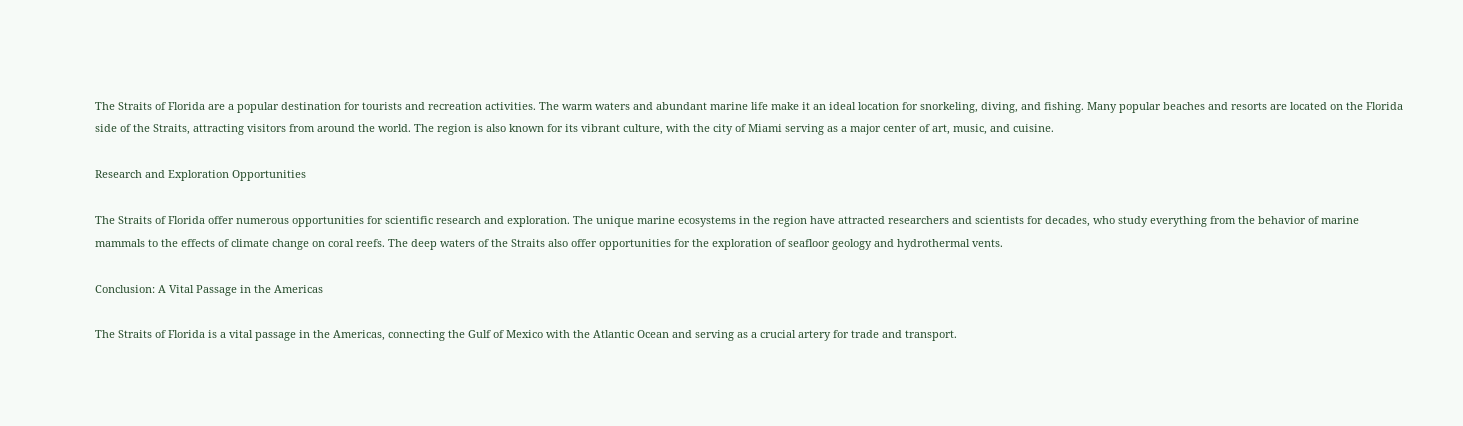The Straits of Florida are a popular destination for tourists and recreation activities. The warm waters and abundant marine life make it an ideal location for snorkeling, diving, and fishing. Many popular beaches and resorts are located on the Florida side of the Straits, attracting visitors from around the world. The region is also known for its vibrant culture, with the city of Miami serving as a major center of art, music, and cuisine.

Research and Exploration Opportunities

The Straits of Florida offer numerous opportunities for scientific research and exploration. The unique marine ecosystems in the region have attracted researchers and scientists for decades, who study everything from the behavior of marine mammals to the effects of climate change on coral reefs. The deep waters of the Straits also offer opportunities for the exploration of seafloor geology and hydrothermal vents.

Conclusion: A Vital Passage in the Americas

The Straits of Florida is a vital passage in the Americas, connecting the Gulf of Mexico with the Atlantic Ocean and serving as a crucial artery for trade and transport.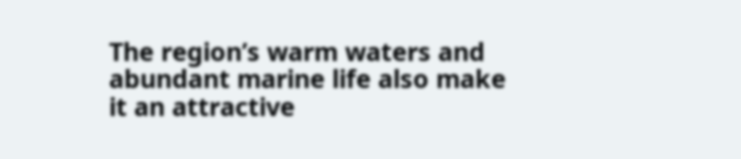The region’s warm waters and abundant marine life also make it an attractive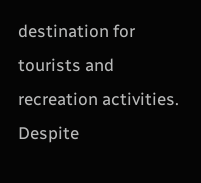destination for tourists and recreation activities. Despite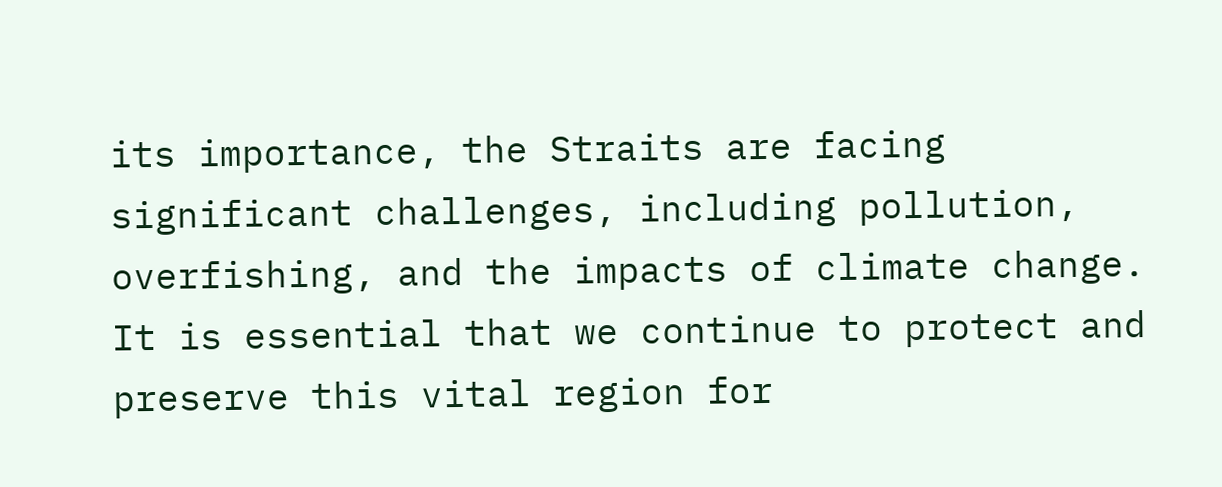its importance, the Straits are facing significant challenges, including pollution, overfishing, and the impacts of climate change. It is essential that we continue to protect and preserve this vital region for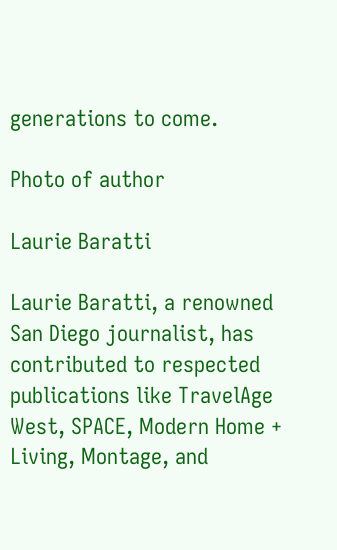generations to come.

Photo of author

Laurie Baratti

Laurie Baratti, a renowned San Diego journalist, has contributed to respected publications like TravelAge West, SPACE, Modern Home + Living, Montage, and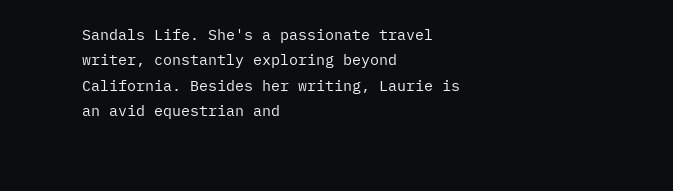Sandals Life. She's a passionate travel writer, constantly exploring beyond California. Besides her writing, Laurie is an avid equestrian and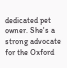dedicated pet owner. She's a strong advocate for the Oxford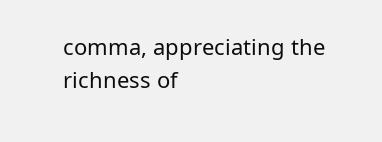comma, appreciating the richness of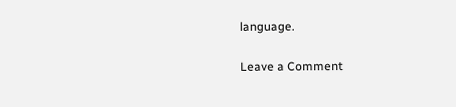language.

Leave a Comment